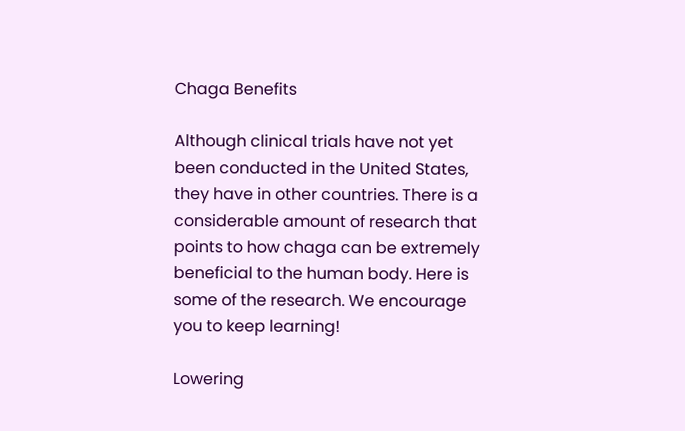Chaga Benefits

Although clinical trials have not yet been conducted in the United States, they have in other countries. There is a considerable amount of research that points to how chaga can be extremely beneficial to the human body. Here is some of the research. We encourage you to keep learning!

Lowering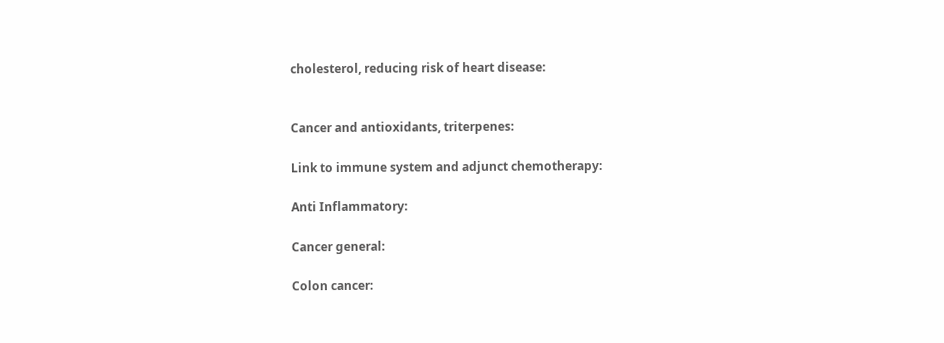cholesterol, reducing risk of heart disease:


Cancer and antioxidants, triterpenes:

Link to immune system and adjunct chemotherapy:

Anti Inflammatory:

Cancer general:

Colon cancer: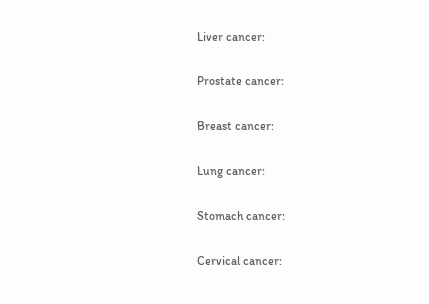Liver cancer:

Prostate cancer:

Breast cancer:

Lung cancer:

Stomach cancer:

Cervical cancer: